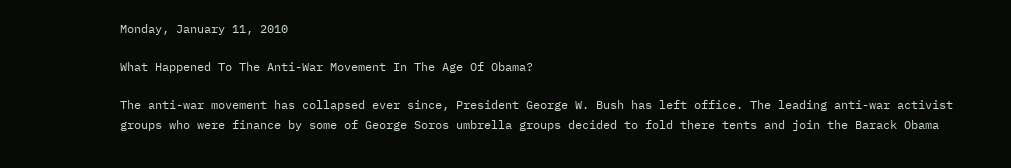Monday, January 11, 2010

What Happened To The Anti-War Movement In The Age Of Obama?

The anti-war movement has collapsed ever since, President George W. Bush has left office. The leading anti-war activist groups who were finance by some of George Soros umbrella groups decided to fold there tents and join the Barack Obama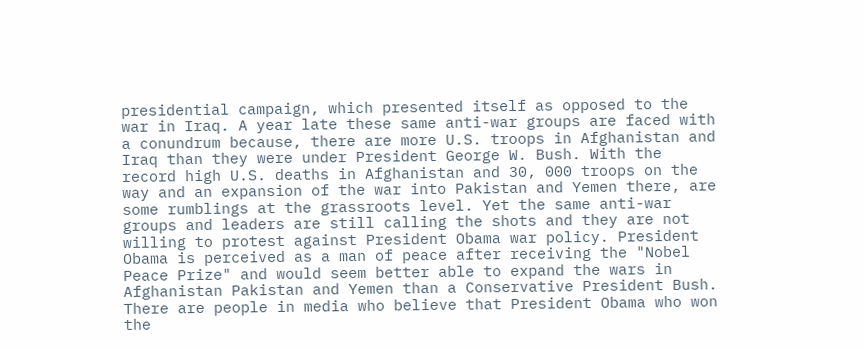presidential campaign, which presented itself as opposed to the war in Iraq. A year late these same anti-war groups are faced with a conundrum because, there are more U.S. troops in Afghanistan and Iraq than they were under President George W. Bush. With the record high U.S. deaths in Afghanistan and 30, 000 troops on the way and an expansion of the war into Pakistan and Yemen there, are some rumblings at the grassroots level. Yet the same anti-war groups and leaders are still calling the shots and they are not willing to protest against President Obama war policy. President Obama is perceived as a man of peace after receiving the "Nobel Peace Prize" and would seem better able to expand the wars in Afghanistan Pakistan and Yemen than a Conservative President Bush. There are people in media who believe that President Obama who won the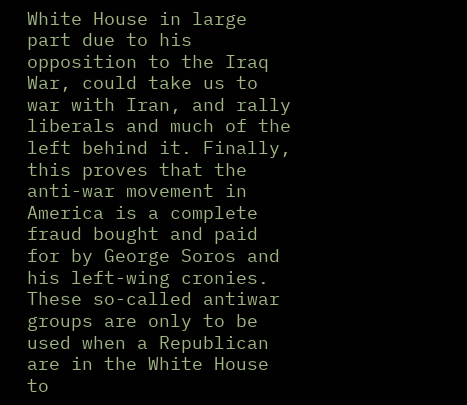White House in large part due to his opposition to the Iraq War, could take us to war with Iran, and rally liberals and much of the left behind it. Finally, this proves that the anti-war movement in America is a complete fraud bought and paid for by George Soros and his left-wing cronies. These so-called antiwar groups are only to be used when a Republican are in the White House to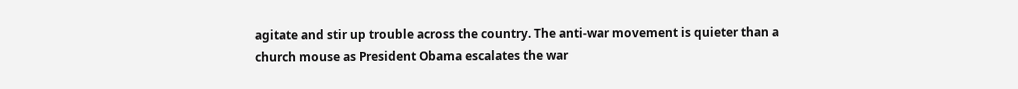agitate and stir up trouble across the country. The anti-war movement is quieter than a church mouse as President Obama escalates the war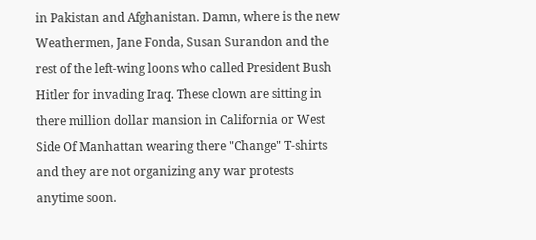in Pakistan and Afghanistan. Damn, where is the new Weathermen, Jane Fonda, Susan Surandon and the rest of the left-wing loons who called President Bush Hitler for invading Iraq. These clown are sitting in there million dollar mansion in California or West Side Of Manhattan wearing there "Change" T-shirts and they are not organizing any war protests anytime soon.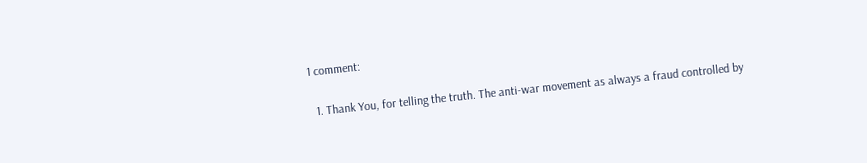1 comment:

  1. Thank You, for telling the truth. The anti-war movement as always a fraud controlled by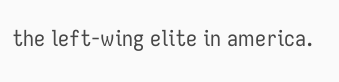the left-wing elite in america.